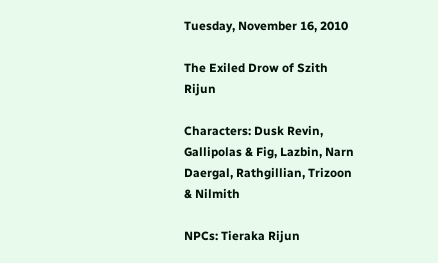Tuesday, November 16, 2010

The Exiled Drow of Szith Rijun

Characters: Dusk Revin, Gallipolas & Fig, Lazbin, Narn Daergal, Rathgillian, Trizoon & Nilmith

NPCs: Tieraka Rijun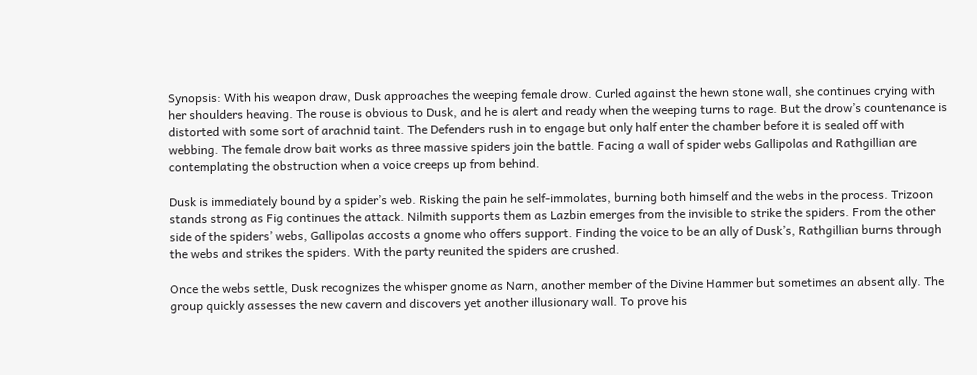Synopsis: With his weapon draw, Dusk approaches the weeping female drow. Curled against the hewn stone wall, she continues crying with her shoulders heaving. The rouse is obvious to Dusk, and he is alert and ready when the weeping turns to rage. But the drow’s countenance is distorted with some sort of arachnid taint. The Defenders rush in to engage but only half enter the chamber before it is sealed off with webbing. The female drow bait works as three massive spiders join the battle. Facing a wall of spider webs Gallipolas and Rathgillian are contemplating the obstruction when a voice creeps up from behind.

Dusk is immediately bound by a spider’s web. Risking the pain he self-immolates, burning both himself and the webs in the process. Trizoon stands strong as Fig continues the attack. Nilmith supports them as Lazbin emerges from the invisible to strike the spiders. From the other side of the spiders’ webs, Gallipolas accosts a gnome who offers support. Finding the voice to be an ally of Dusk’s, Rathgillian burns through the webs and strikes the spiders. With the party reunited the spiders are crushed.

Once the webs settle, Dusk recognizes the whisper gnome as Narn, another member of the Divine Hammer but sometimes an absent ally. The group quickly assesses the new cavern and discovers yet another illusionary wall. To prove his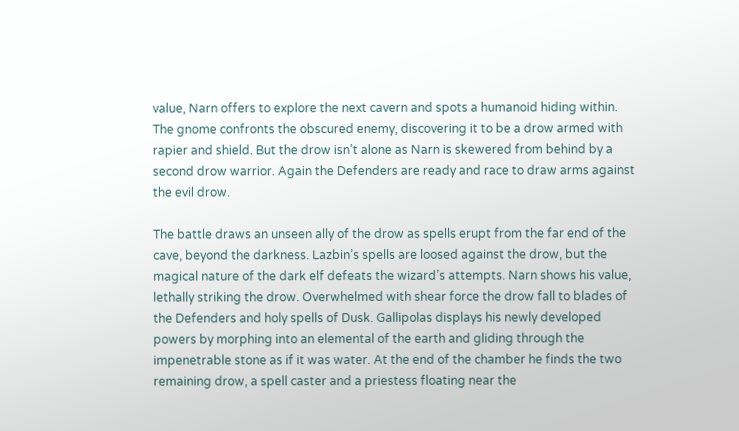value, Narn offers to explore the next cavern and spots a humanoid hiding within. The gnome confronts the obscured enemy, discovering it to be a drow armed with rapier and shield. But the drow isn’t alone as Narn is skewered from behind by a second drow warrior. Again the Defenders are ready and race to draw arms against the evil drow.

The battle draws an unseen ally of the drow as spells erupt from the far end of the cave, beyond the darkness. Lazbin’s spells are loosed against the drow, but the magical nature of the dark elf defeats the wizard’s attempts. Narn shows his value, lethally striking the drow. Overwhelmed with shear force the drow fall to blades of the Defenders and holy spells of Dusk. Gallipolas displays his newly developed powers by morphing into an elemental of the earth and gliding through the impenetrable stone as if it was water. At the end of the chamber he finds the two remaining drow, a spell caster and a priestess floating near the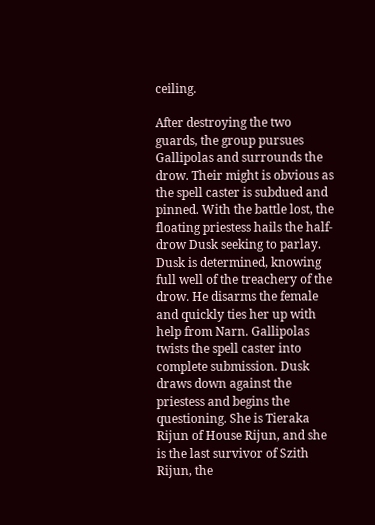ceiling.

After destroying the two guards, the group pursues Gallipolas and surrounds the drow. Their might is obvious as the spell caster is subdued and pinned. With the battle lost, the floating priestess hails the half-drow Dusk seeking to parlay. Dusk is determined, knowing full well of the treachery of the drow. He disarms the female and quickly ties her up with help from Narn. Gallipolas twists the spell caster into complete submission. Dusk draws down against the priestess and begins the questioning. She is Tieraka Rijun of House Rijun, and she is the last survivor of Szith Rijun, the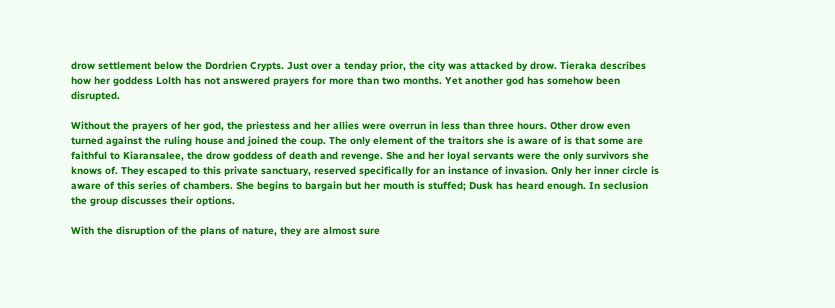drow settlement below the Dordrien Crypts. Just over a tenday prior, the city was attacked by drow. Tieraka describes how her goddess Lolth has not answered prayers for more than two months. Yet another god has somehow been disrupted.

Without the prayers of her god, the priestess and her allies were overrun in less than three hours. Other drow even turned against the ruling house and joined the coup. The only element of the traitors she is aware of is that some are faithful to Kiaransalee, the drow goddess of death and revenge. She and her loyal servants were the only survivors she knows of. They escaped to this private sanctuary, reserved specifically for an instance of invasion. Only her inner circle is aware of this series of chambers. She begins to bargain but her mouth is stuffed; Dusk has heard enough. In seclusion the group discusses their options.

With the disruption of the plans of nature, they are almost sure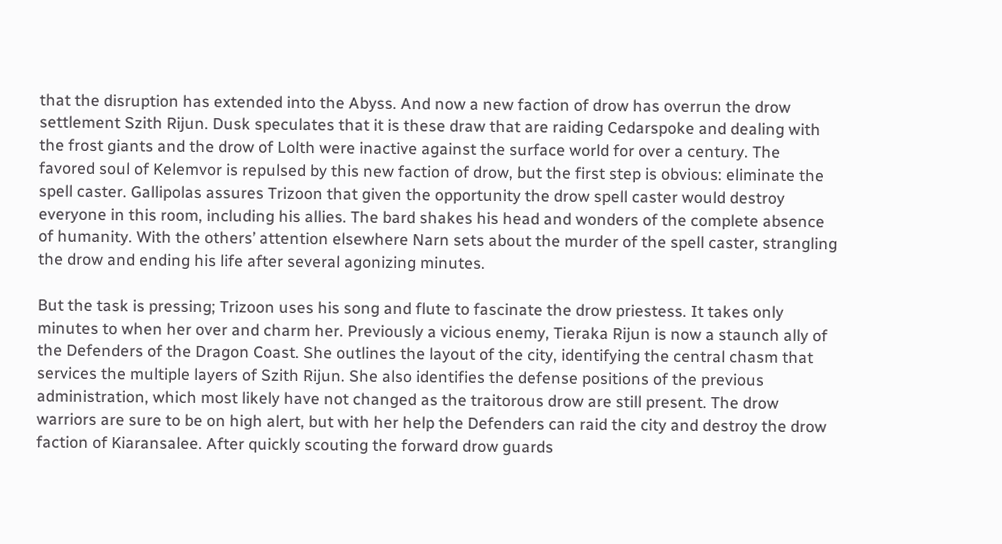that the disruption has extended into the Abyss. And now a new faction of drow has overrun the drow settlement Szith Rijun. Dusk speculates that it is these draw that are raiding Cedarspoke and dealing with the frost giants and the drow of Lolth were inactive against the surface world for over a century. The favored soul of Kelemvor is repulsed by this new faction of drow, but the first step is obvious: eliminate the spell caster. Gallipolas assures Trizoon that given the opportunity the drow spell caster would destroy everyone in this room, including his allies. The bard shakes his head and wonders of the complete absence of humanity. With the others’ attention elsewhere Narn sets about the murder of the spell caster, strangling the drow and ending his life after several agonizing minutes.

But the task is pressing; Trizoon uses his song and flute to fascinate the drow priestess. It takes only minutes to when her over and charm her. Previously a vicious enemy, Tieraka Rijun is now a staunch ally of the Defenders of the Dragon Coast. She outlines the layout of the city, identifying the central chasm that services the multiple layers of Szith Rijun. She also identifies the defense positions of the previous administration, which most likely have not changed as the traitorous drow are still present. The drow warriors are sure to be on high alert, but with her help the Defenders can raid the city and destroy the drow faction of Kiaransalee. After quickly scouting the forward drow guards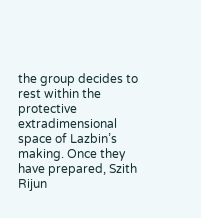the group decides to rest within the protective extradimensional space of Lazbin’s making. Once they have prepared, Szith Rijun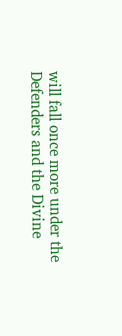will fall once more under the Defenders and the Divine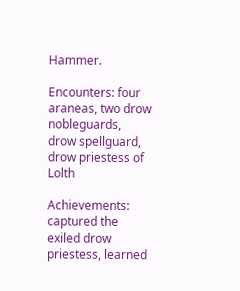Hammer.

Encounters: four araneas, two drow nobleguards, drow spellguard, drow priestess of Lolth

Achievements: captured the exiled drow priestess, learned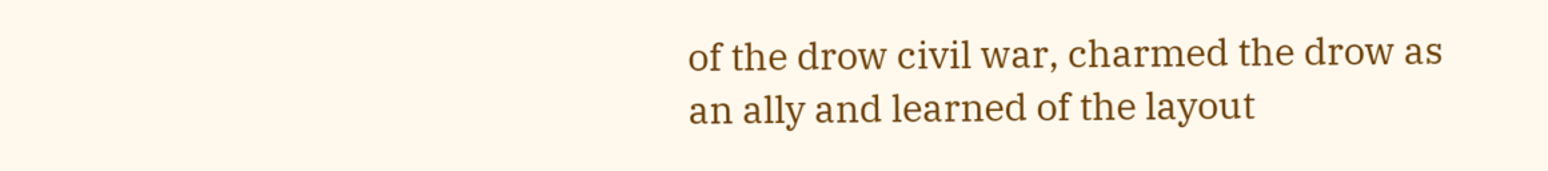of the drow civil war, charmed the drow as an ally and learned of the layout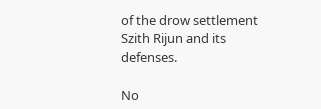of the drow settlement Szith Rijun and its defenses.

No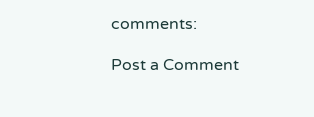comments:

Post a Comment